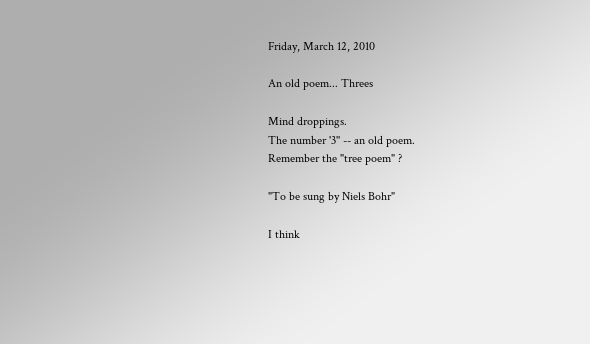Friday, March 12, 2010

An old poem... Threes

Mind droppings.
The number '3'' -- an old poem.
Remember the "tree poem" ?

"To be sung by Niels Bohr"

I think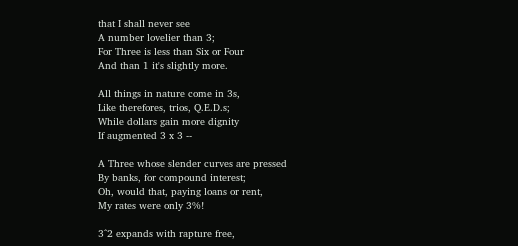that I shall never see
A number lovelier than 3;
For Three is less than Six or Four
And than 1 it's slightly more.

All things in nature come in 3s,
Like therefores, trios, Q.E.D.s;
While dollars gain more dignity
If augmented 3 x 3 --

A Three whose slender curves are pressed
By banks, for compound interest;
Oh, would that, paying loans or rent,
My rates were only 3%!

3^2 expands with rapture free,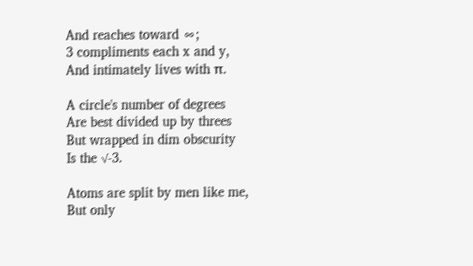And reaches toward ∞;
3 compliments each x and y,
And intimately lives with π.

A circle's number of degrees
Are best divided up by threes
But wrapped in dim obscurity
Is the √-3.

Atoms are split by men like me,
But only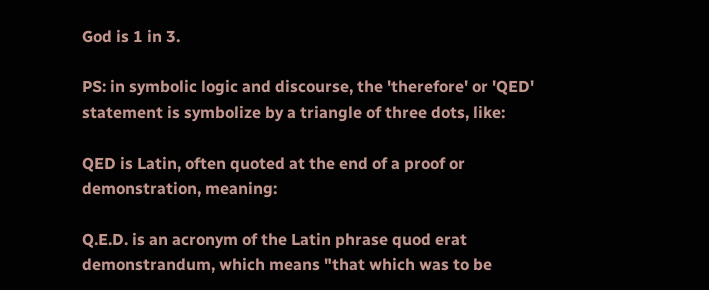God is 1 in 3.

PS: in symbolic logic and discourse, the 'therefore' or 'QED' statement is symbolize by a triangle of three dots, like:

QED is Latin, often quoted at the end of a proof or demonstration, meaning:

Q.E.D. is an acronym of the Latin phrase quod erat demonstrandum, which means "that which was to be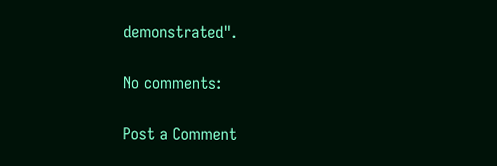demonstrated".

No comments:

Post a Comment